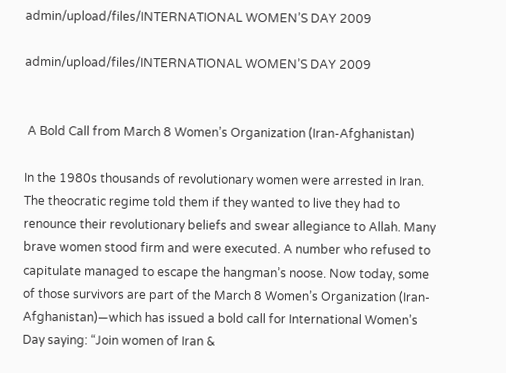admin/upload/files/INTERNATIONAL WOMEN’S DAY 2009

admin/upload/files/INTERNATIONAL WOMEN’S DAY 2009


 A Bold Call from March 8 Women’s Organization (Iran-Afghanistan)

In the 1980s thousands of revolutionary women were arrested in Iran. The theocratic regime told them if they wanted to live they had to renounce their revolutionary beliefs and swear allegiance to Allah. Many brave women stood firm and were executed. A number who refused to capitulate managed to escape the hangman’s noose. Now today, some of those survivors are part of the March 8 Women’s Organization (Iran-Afghanistan)—which has issued a bold call for International Women’s Day saying: “Join women of Iran &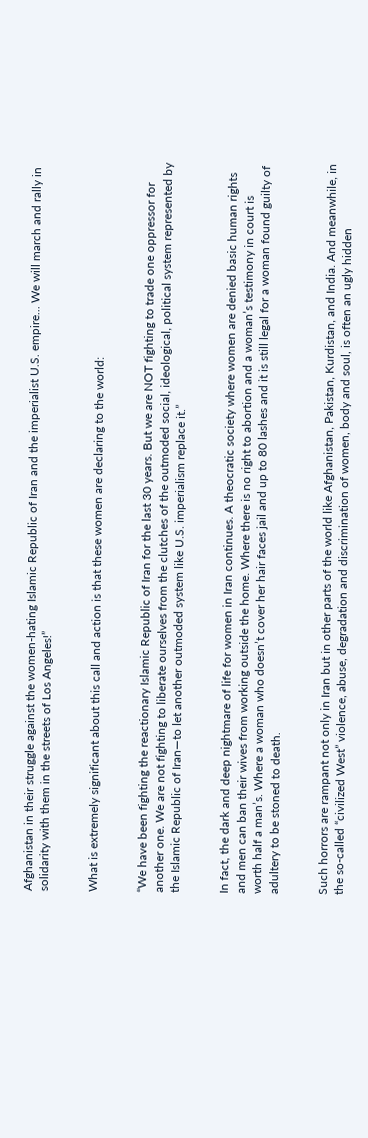Afghanistan in their struggle against the women-hating Islamic Republic of Iran and the imperialist U.S. empire... We will march and rally in solidarity with them in the streets of Los Angeles!”


What is extremely significant about this call and action is that these women are declaring to the world:


“We have been fighting the reactionary Islamic Republic of Iran for the last 30 years. But we are NOT fighting to trade one oppressor for another one. We are not fighting to liberate ourselves from the clutches of the outmoded social, ideological, political system represented by the Islamic Republic of Iran—to let another outmoded system like U.S. imperialism replace it.”


In fact, the dark and deep nightmare of life for women in Iran continues. A theocratic society where women are denied basic human rights and men can ban their wives from working outside the home. Where there is no right to abortion and a woman’s testimony in court is worth half a man’s. Where a woman who doesn’t cover her hair faces jail and up to 80 lashes and it is still legal for a woman found guilty of adultery to be stoned to death.


Such horrors are rampant not only in Iran but in other parts of the world like Afghanistan, Pakistan, Kurdistan, and India. And meanwhile, in the so-called “civilized West” violence, abuse, degradation and discrimination of women, body and soul, is often an ugly hidden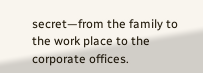secret—from the family to the work place to the corporate offices.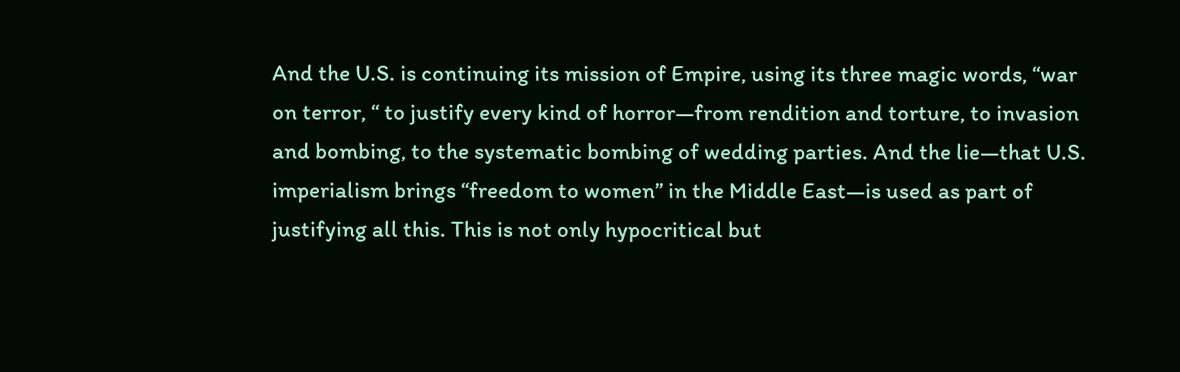And the U.S. is continuing its mission of Empire, using its three magic words, “war on terror, “ to justify every kind of horror—from rendition and torture, to invasion and bombing, to the systematic bombing of wedding parties. And the lie—that U.S. imperialism brings “freedom to women” in the Middle East—is used as part of justifying all this. This is not only hypocritical but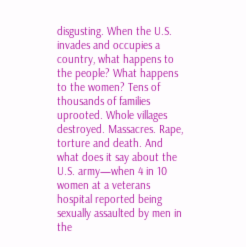disgusting. When the U.S. invades and occupies a country, what happens to the people? What happens to the women? Tens of thousands of families uprooted. Whole villages destroyed. Massacres. Rape, torture and death. And what does it say about the U.S. army—when 4 in 10 women at a veterans hospital reported being sexually assaulted by men in the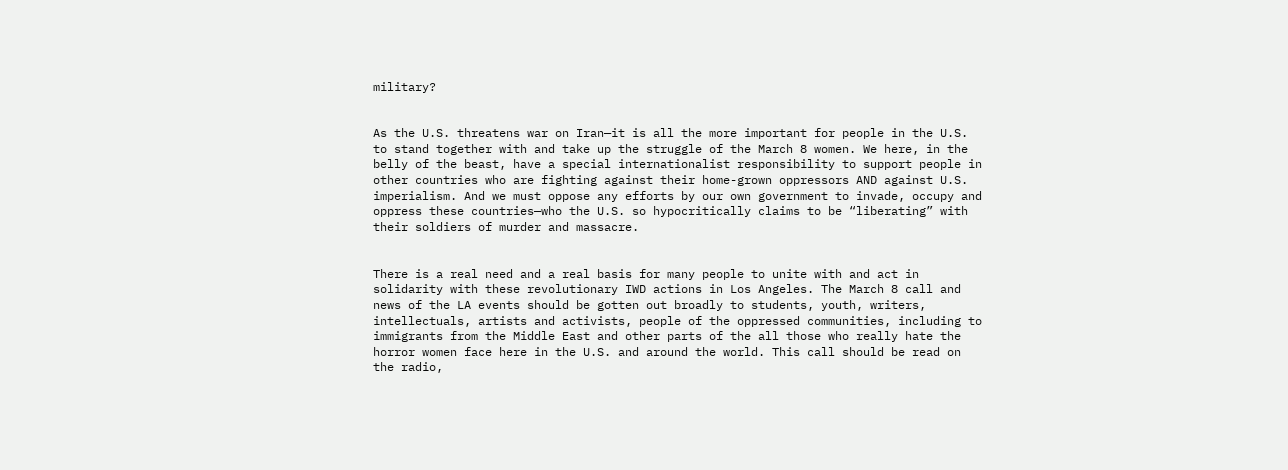military?


As the U.S. threatens war on Iran—it is all the more important for people in the U.S. to stand together with and take up the struggle of the March 8 women. We here, in the belly of the beast, have a special internationalist responsibility to support people in other countries who are fighting against their home-grown oppressors AND against U.S. imperialism. And we must oppose any efforts by our own government to invade, occupy and oppress these countries—who the U.S. so hypocritically claims to be “liberating” with their soldiers of murder and massacre.


There is a real need and a real basis for many people to unite with and act in solidarity with these revolutionary IWD actions in Los Angeles. The March 8 call and news of the LA events should be gotten out broadly to students, youth, writers, intellectuals, artists and activists, people of the oppressed communities, including to immigrants from the Middle East and other parts of the all those who really hate the horror women face here in the U.S. and around the world. This call should be read on the radio,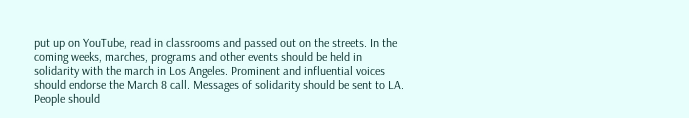put up on YouTube, read in classrooms and passed out on the streets. In the coming weeks, marches, programs and other events should be held in solidarity with the march in Los Angeles. Prominent and influential voices should endorse the March 8 call. Messages of solidarity should be sent to LA. People should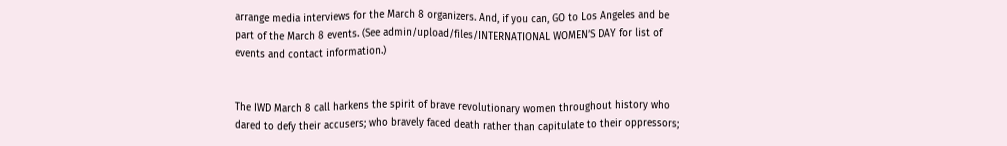arrange media interviews for the March 8 organizers. And, if you can, GO to Los Angeles and be part of the March 8 events. (See admin/upload/files/INTERNATIONAL WOMEN’S DAY for list of events and contact information.)


The IWD March 8 call harkens the spirit of brave revolutionary women throughout history who dared to defy their accusers; who bravely faced death rather than capitulate to their oppressors;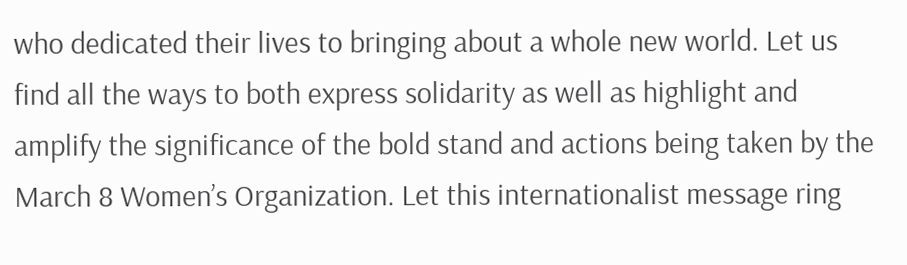who dedicated their lives to bringing about a whole new world. Let us find all the ways to both express solidarity as well as highlight and amplify the significance of the bold stand and actions being taken by the March 8 Women’s Organization. Let this internationalist message ring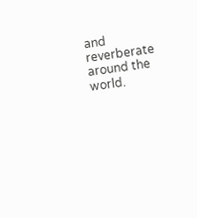and reverberate around the world.